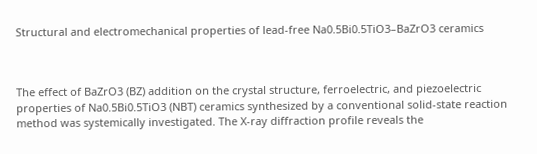Structural and electromechanical properties of lead-free Na0.5Bi0.5TiO3–BaZrO3 ceramics



The effect of BaZrO3 (BZ) addition on the crystal structure, ferroelectric, and piezoelectric properties of Na0.5Bi0.5TiO3 (NBT) ceramics synthesized by a conventional solid-state reaction method was systemically investigated. The X-ray diffraction profile reveals the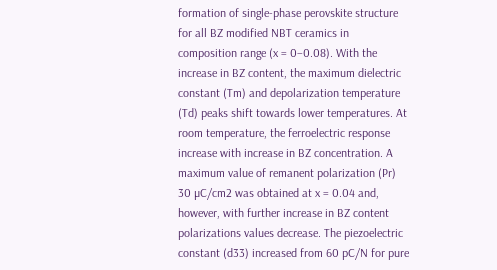formation of single-phase perovskite structure for all BZ modified NBT ceramics in composition range (x = 0–0.08). With the increase in BZ content, the maximum dielectric constant (Tm) and depolarization temperature (Td) peaks shift towards lower temperatures. At room temperature, the ferroelectric response increase with increase in BZ concentration. A maximum value of remanent polarization (Pr) 30 µC/cm2 was obtained at x = 0.04 and, however, with further increase in BZ content polarizations values decrease. The piezoelectric constant (d33) increased from 60 pC/N for pure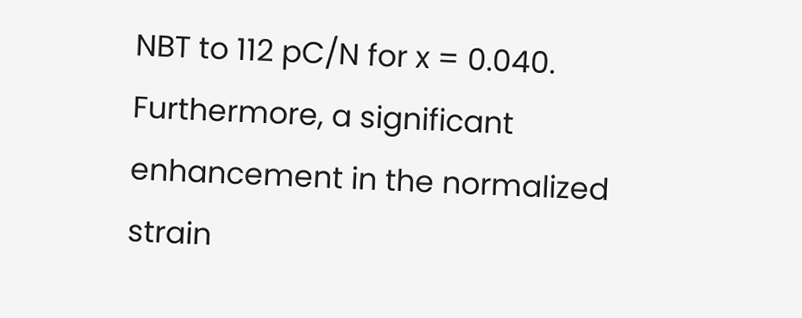NBT to 112 pC/N for x = 0.040. Furthermore, a significant enhancement in the normalized strain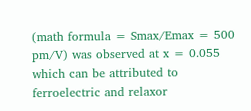(math formula = Smax/Emax = 500 pm/V) was observed at x = 0.055 which can be attributed to ferroelectric and relaxor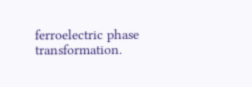ferroelectric phase transformation.